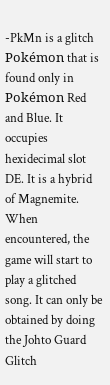-PkMn is a glitch Pokémon that is found only in Pokémon Red and Blue. It occupies hexidecimal slot DE. It is a hybrid of Magnemite. When encountered, the game will start to play a glitched song. It can only be obtained by doing the Johto Guard Glitch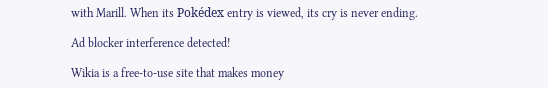with Marill. When its Pokédex entry is viewed, its cry is never ending.

Ad blocker interference detected!

Wikia is a free-to-use site that makes money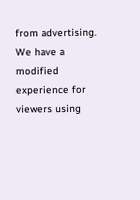from advertising. We have a modified experience for viewers using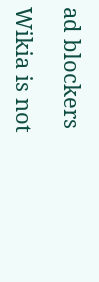ad blockers

Wikia is not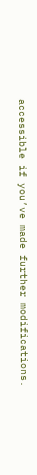accessible if you’ve made further modifications.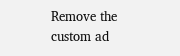Remove the custom ad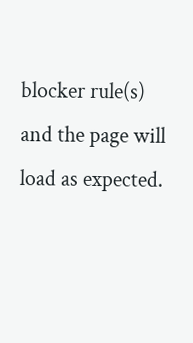blocker rule(s) and the page will load as expected.